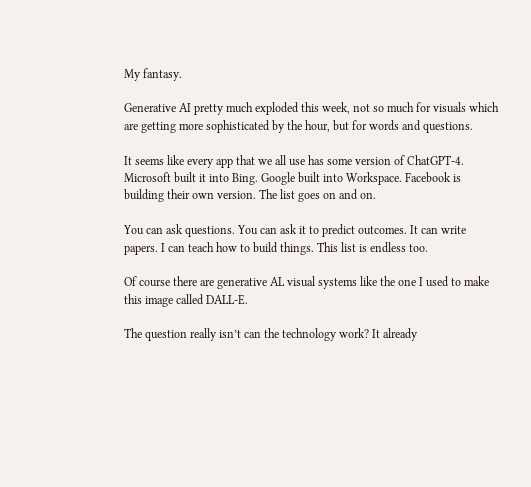My fantasy.

Generative AI pretty much exploded this week, not so much for visuals which are getting more sophisticated by the hour, but for words and questions.

It seems like every app that we all use has some version of ChatGPT-4. Microsoft built it into Bing. Google built into Workspace. Facebook is building their own version. The list goes on and on.

You can ask questions. You can ask it to predict outcomes. It can write papers. I can teach how to build things. This list is endless too.

Of course there are generative AL visual systems like the one I used to make this image called DALL-E.

The question really isn’t can the technology work? It already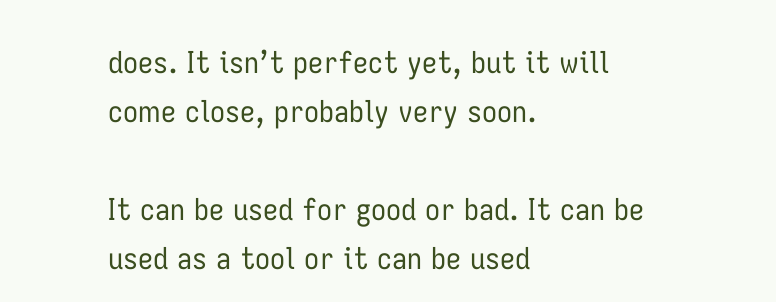does. It isn’t perfect yet, but it will come close, probably very soon.

It can be used for good or bad. It can be used as a tool or it can be used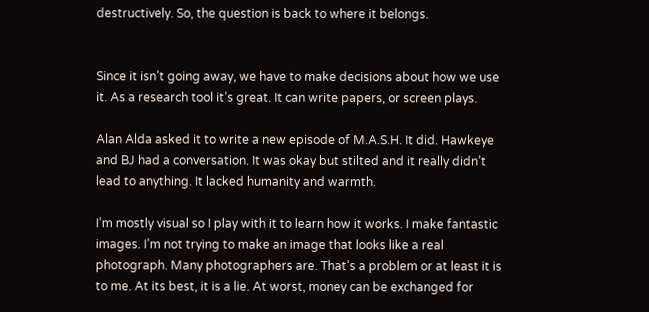destructively. So, the question is back to where it belongs.


Since it isn’t going away, we have to make decisions about how we use it. As a research tool it’s great. It can write papers, or screen plays.

Alan Alda asked it to write a new episode of M.A.S.H. It did. Hawkeye and BJ had a conversation. It was okay but stilted and it really didn’t lead to anything. It lacked humanity and warmth.

I’m mostly visual so I play with it to learn how it works. I make fantastic images. I’m not trying to make an image that looks like a real photograph. Many photographers are. That’s a problem or at least it is to me. At its best, it is a lie. At worst, money can be exchanged for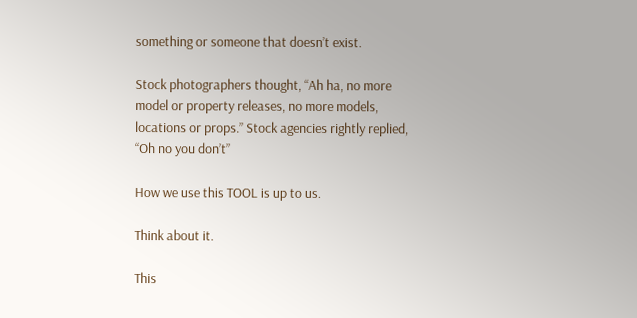something or someone that doesn’t exist.

Stock photographers thought, “Ah ha, no more model or property releases, no more models, locations or props.” Stock agencies rightly replied, “Oh no you don’t”

How we use this TOOL is up to us.

Think about it.

This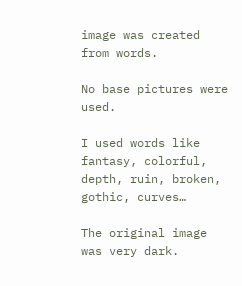image was created from words.

No base pictures were used.

I used words like fantasy, colorful, depth, ruin, broken, gothic, curves…

The original image was very dark.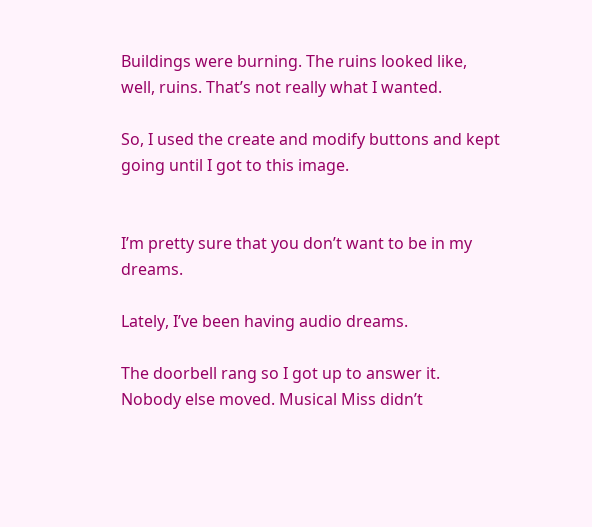Buildings were burning. The ruins looked like, well, ruins. That’s not really what I wanted.

So, I used the create and modify buttons and kept going until I got to this image.


I’m pretty sure that you don’t want to be in my dreams.

Lately, I’ve been having audio dreams.

The doorbell rang so I got up to answer it. Nobody else moved. Musical Miss didn’t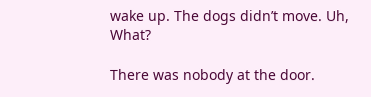wake up. The dogs didn’t move. Uh, What?

There was nobody at the door.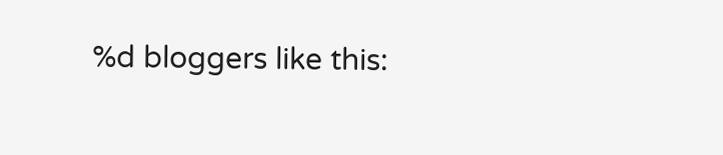%d bloggers like this: